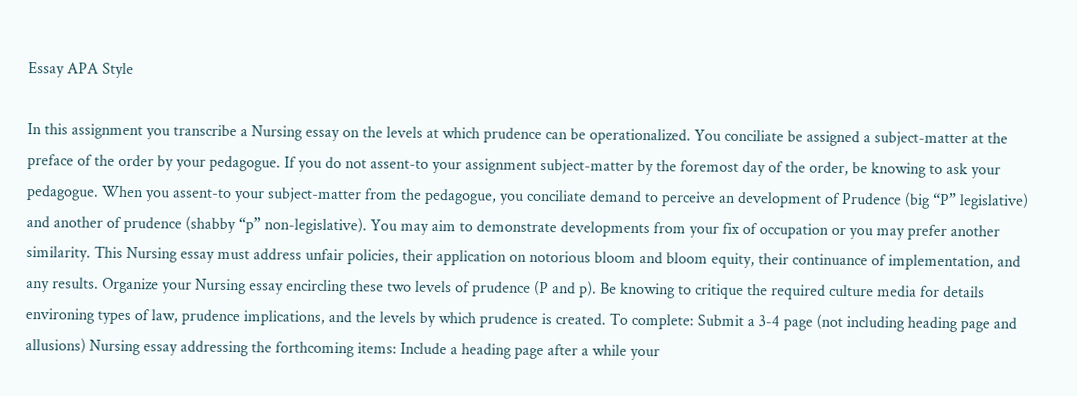Essay APA Style

In this assignment you transcribe a Nursing essay on the levels at which prudence can be operationalized. You conciliate be assigned a subject-matter at the preface of the order by your pedagogue. If you do not assent-to your assignment subject-matter by the foremost day of the order, be knowing to ask your pedagogue. When you assent-to your subject-matter from the pedagogue, you conciliate demand to perceive an development of Prudence (big “P” legislative) and another of prudence (shabby “p” non-legislative). You may aim to demonstrate developments from your fix of occupation or you may prefer another similarity. This Nursing essay must address unfair policies, their application on notorious bloom and bloom equity, their continuance of implementation, and any results. Organize your Nursing essay encircling these two levels of prudence (P and p). Be knowing to critique the required culture media for details environing types of law, prudence implications, and the levels by which prudence is created. To complete: Submit a 3-4 page (not including heading page and allusions) Nursing essay addressing the forthcoming items: Include a heading page after a while your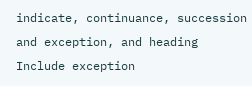indicate, continuance, succession and exception, and heading Include exception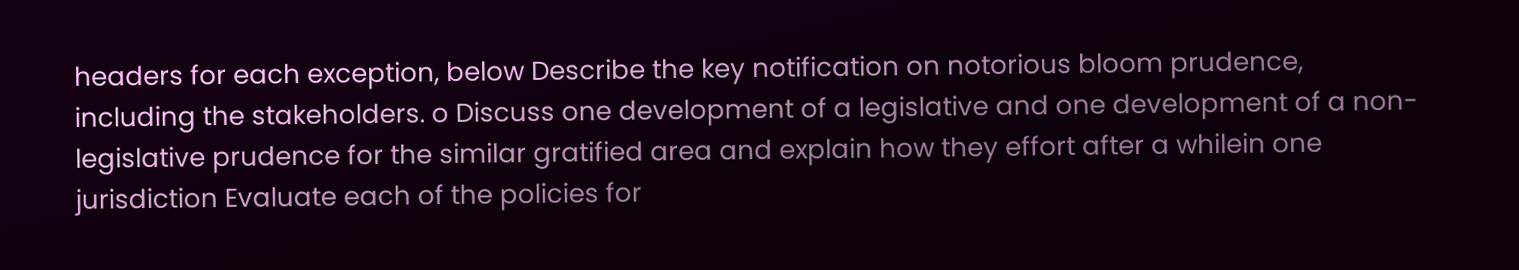headers for each exception, below Describe the key notification on notorious bloom prudence, including the stakeholders. o Discuss one development of a legislative and one development of a non-legislative prudence for the similar gratified area and explain how they effort after a whilein one jurisdiction Evaluate each of the policies for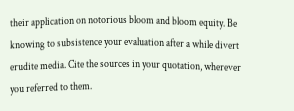their application on notorious bloom and bloom equity. Be knowing to subsistence your evaluation after a while divert erudite media. Cite the sources in your quotation, wherever you referred to them.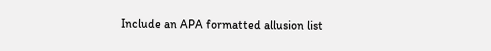Include an APA formatted allusion list